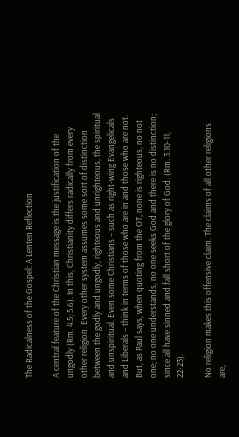The Radicalness of the Gospel: A Lenten Reflection

A central feature of the Christian message is the justification of the ungodly (Rm. 4.5; 5.6). In this, Christianity differs radically from every other religion. Every other system assumes some sort of distinction between the godly and ungodly, righteous and unrighteous, the spiritual and unspiritual. Even some Christians – such as right-wing Evangelicals and Liberals – think in terms of those who are in and those who are not.  But, as Paul says, when quoting from the OT, none is righteous, no not one; no one understands, no one seeks God and there is no distinction; since all have sinned and fall short of the glory of God. (Rm. 3.10-11, 22-23).

No religion makes this offensive claim. The claims of all other religions are,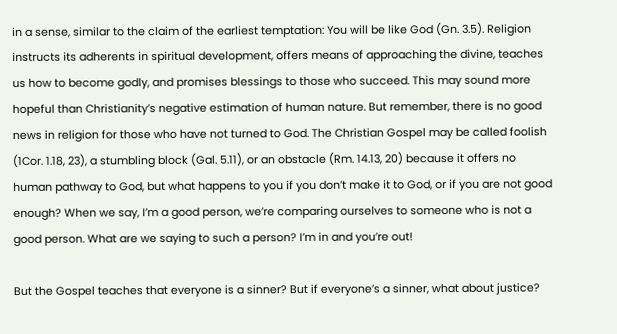in a sense, similar to the claim of the earliest temptation: You will be like God (Gn. 3.5). Religion instructs its adherents in spiritual development, offers means of approaching the divine, teaches us how to become godly, and promises blessings to those who succeed. This may sound more hopeful than Christianity’s negative estimation of human nature. But remember, there is no good news in religion for those who have not turned to God. The Christian Gospel may be called foolish (1Cor. 1.18, 23), a stumbling block (Gal. 5.11), or an obstacle (Rm. 14.13, 20) because it offers no human pathway to God, but what happens to you if you don’t make it to God, or if you are not good enough? When we say, I’m a good person, we’re comparing ourselves to someone who is not a good person. What are we saying to such a person? I’m in and you’re out!

But the Gospel teaches that everyone is a sinner? But if everyone’s a sinner, what about justice?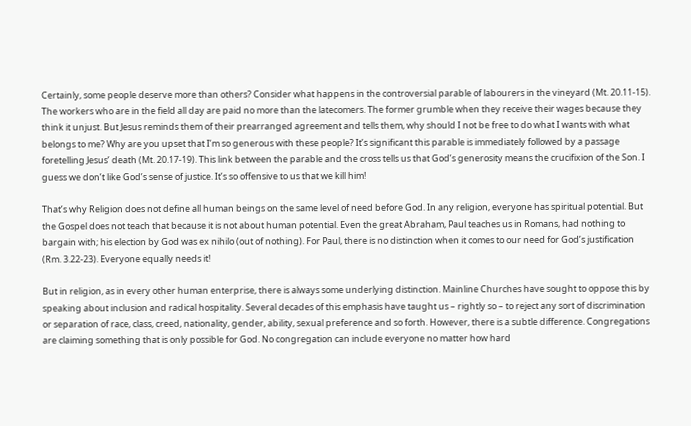Certainly, some people deserve more than others? Consider what happens in the controversial parable of labourers in the vineyard (Mt. 20.11-15). The workers who are in the field all day are paid no more than the latecomers. The former grumble when they receive their wages because they think it unjust. But Jesus reminds them of their prearranged agreement and tells them, why should I not be free to do what I wants with what belongs to me? Why are you upset that I’m so generous with these people? It’s significant this parable is immediately followed by a passage foretelling Jesus’ death (Mt. 20.17-19). This link between the parable and the cross tells us that God’s generosity means the crucifixion of the Son. I guess we don’t like God’s sense of justice. It’s so offensive to us that we kill him!

That’s why Religion does not define all human beings on the same level of need before God. In any religion, everyone has spiritual potential. But the Gospel does not teach that because it is not about human potential. Even the great Abraham, Paul teaches us in Romans, had nothing to bargain with; his election by God was ex nihilo (out of nothing). For Paul, there is no distinction when it comes to our need for God’s justification (Rm. 3.22-23). Everyone equally needs it!

But in religion, as in every other human enterprise, there is always some underlying distinction. Mainline Churches have sought to oppose this by speaking about inclusion and radical hospitality. Several decades of this emphasis have taught us – rightly so – to reject any sort of discrimination or separation of race, class, creed, nationality, gender, ability, sexual preference and so forth. However, there is a subtle difference. Congregations are claiming something that is only possible for God. No congregation can include everyone no matter how hard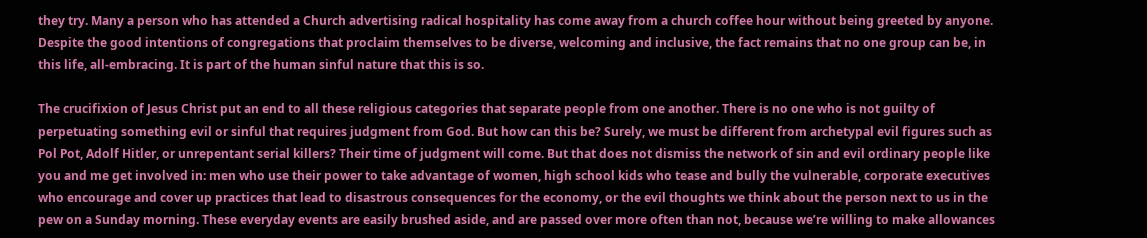they try. Many a person who has attended a Church advertising radical hospitality has come away from a church coffee hour without being greeted by anyone. Despite the good intentions of congregations that proclaim themselves to be diverse, welcoming and inclusive, the fact remains that no one group can be, in this life, all-embracing. It is part of the human sinful nature that this is so.

The crucifixion of Jesus Christ put an end to all these religious categories that separate people from one another. There is no one who is not guilty of perpetuating something evil or sinful that requires judgment from God. But how can this be? Surely, we must be different from archetypal evil figures such as Pol Pot, Adolf Hitler, or unrepentant serial killers? Their time of judgment will come. But that does not dismiss the network of sin and evil ordinary people like you and me get involved in: men who use their power to take advantage of women, high school kids who tease and bully the vulnerable, corporate executives who encourage and cover up practices that lead to disastrous consequences for the economy, or the evil thoughts we think about the person next to us in the pew on a Sunday morning. These everyday events are easily brushed aside, and are passed over more often than not, because we’re willing to make allowances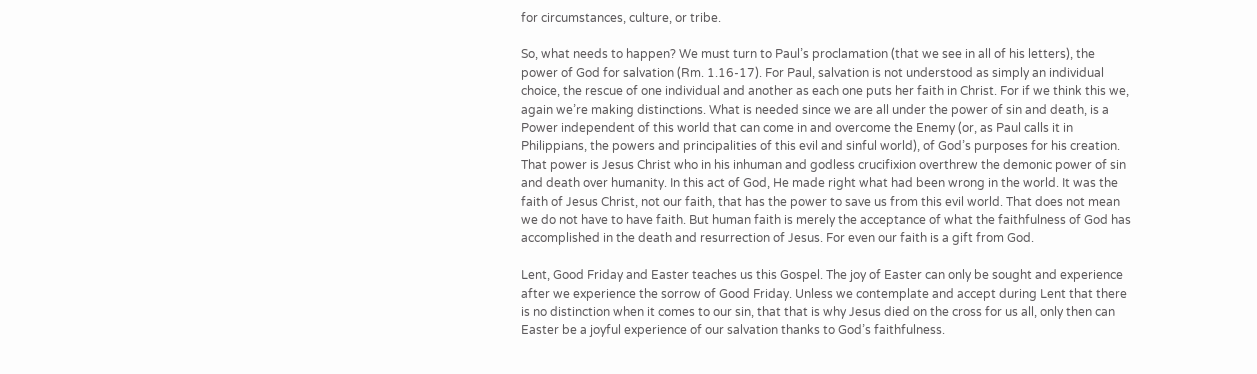for circumstances, culture, or tribe.

So, what needs to happen? We must turn to Paul’s proclamation (that we see in all of his letters), the power of God for salvation (Rm. 1.16-17). For Paul, salvation is not understood as simply an individual choice, the rescue of one individual and another as each one puts her faith in Christ. For if we think this we, again we’re making distinctions. What is needed since we are all under the power of sin and death, is a Power independent of this world that can come in and overcome the Enemy (or, as Paul calls it in Philippians, the powers and principalities of this evil and sinful world), of God’s purposes for his creation. That power is Jesus Christ who in his inhuman and godless crucifixion overthrew the demonic power of sin and death over humanity. In this act of God, He made right what had been wrong in the world. It was the faith of Jesus Christ, not our faith, that has the power to save us from this evil world. That does not mean we do not have to have faith. But human faith is merely the acceptance of what the faithfulness of God has accomplished in the death and resurrection of Jesus. For even our faith is a gift from God.

Lent, Good Friday and Easter teaches us this Gospel. The joy of Easter can only be sought and experience after we experience the sorrow of Good Friday. Unless we contemplate and accept during Lent that there is no distinction when it comes to our sin, that that is why Jesus died on the cross for us all, only then can Easter be a joyful experience of our salvation thanks to God’s faithfulness.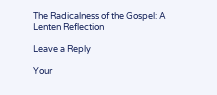The Radicalness of the Gospel: A Lenten Reflection

Leave a Reply

Your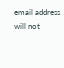email address will not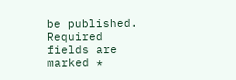be published. Required fields are marked *